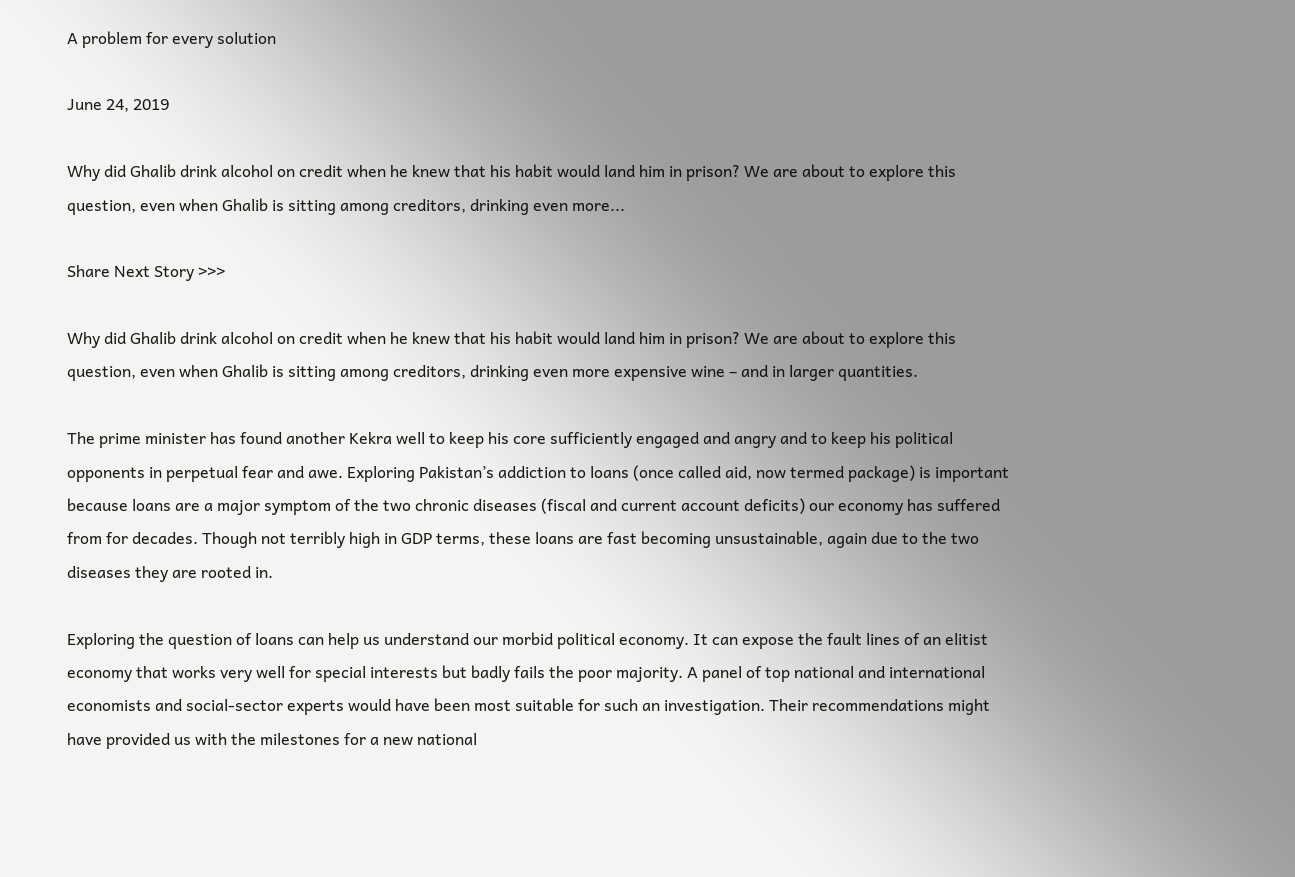A problem for every solution

June 24, 2019

Why did Ghalib drink alcohol on credit when he knew that his habit would land him in prison? We are about to explore this question, even when Ghalib is sitting among creditors, drinking even more...

Share Next Story >>>

Why did Ghalib drink alcohol on credit when he knew that his habit would land him in prison? We are about to explore this question, even when Ghalib is sitting among creditors, drinking even more expensive wine – and in larger quantities.

The prime minister has found another Kekra well to keep his core sufficiently engaged and angry and to keep his political opponents in perpetual fear and awe. Exploring Pakistan’s addiction to loans (once called aid, now termed package) is important because loans are a major symptom of the two chronic diseases (fiscal and current account deficits) our economy has suffered from for decades. Though not terribly high in GDP terms, these loans are fast becoming unsustainable, again due to the two diseases they are rooted in.

Exploring the question of loans can help us understand our morbid political economy. It can expose the fault lines of an elitist economy that works very well for special interests but badly fails the poor majority. A panel of top national and international economists and social-sector experts would have been most suitable for such an investigation. Their recommendations might have provided us with the milestones for a new national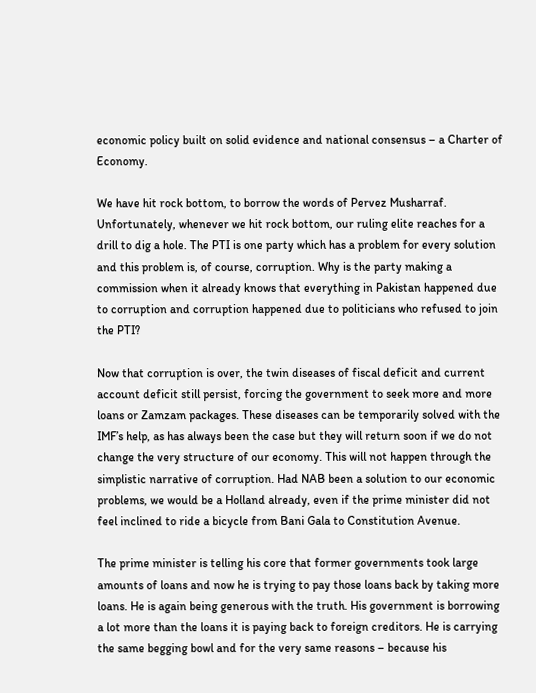economic policy built on solid evidence and national consensus – a Charter of Economy.

We have hit rock bottom, to borrow the words of Pervez Musharraf. Unfortunately, whenever we hit rock bottom, our ruling elite reaches for a drill to dig a hole. The PTI is one party which has a problem for every solution and this problem is, of course, corruption. Why is the party making a commission when it already knows that everything in Pakistan happened due to corruption and corruption happened due to politicians who refused to join the PTI?

Now that corruption is over, the twin diseases of fiscal deficit and current account deficit still persist, forcing the government to seek more and more loans or Zamzam packages. These diseases can be temporarily solved with the IMF’s help, as has always been the case but they will return soon if we do not change the very structure of our economy. This will not happen through the simplistic narrative of corruption. Had NAB been a solution to our economic problems, we would be a Holland already, even if the prime minister did not feel inclined to ride a bicycle from Bani Gala to Constitution Avenue.

The prime minister is telling his core that former governments took large amounts of loans and now he is trying to pay those loans back by taking more loans. He is again being generous with the truth. His government is borrowing a lot more than the loans it is paying back to foreign creditors. He is carrying the same begging bowl and for the very same reasons – because his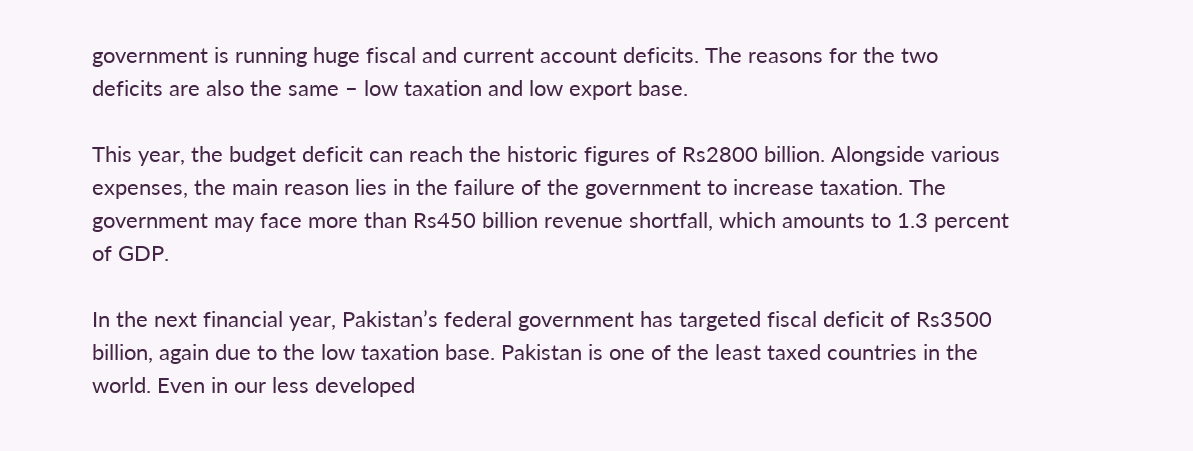government is running huge fiscal and current account deficits. The reasons for the two deficits are also the same – low taxation and low export base.

This year, the budget deficit can reach the historic figures of Rs2800 billion. Alongside various expenses, the main reason lies in the failure of the government to increase taxation. The government may face more than Rs450 billion revenue shortfall, which amounts to 1.3 percent of GDP.

In the next financial year, Pakistan’s federal government has targeted fiscal deficit of Rs3500 billion, again due to the low taxation base. Pakistan is one of the least taxed countries in the world. Even in our less developed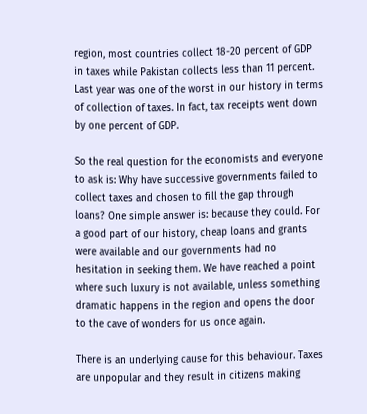region, most countries collect 18-20 percent of GDP in taxes while Pakistan collects less than 11 percent. Last year was one of the worst in our history in terms of collection of taxes. In fact, tax receipts went down by one percent of GDP.

So the real question for the economists and everyone to ask is: Why have successive governments failed to collect taxes and chosen to fill the gap through loans? One simple answer is: because they could. For a good part of our history, cheap loans and grants were available and our governments had no hesitation in seeking them. We have reached a point where such luxury is not available, unless something dramatic happens in the region and opens the door to the cave of wonders for us once again.

There is an underlying cause for this behaviour. Taxes are unpopular and they result in citizens making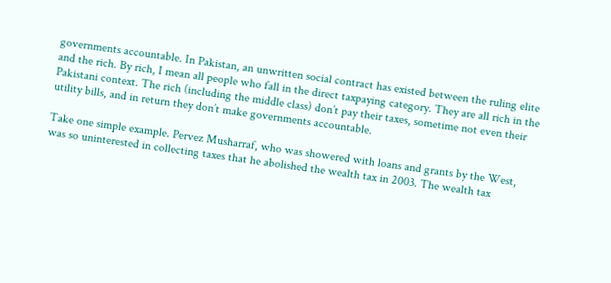governments accountable. In Pakistan, an unwritten social contract has existed between the ruling elite and the rich. By rich, I mean all people who fall in the direct taxpaying category. They are all rich in the Pakistani context. The rich (including the middle class) don’t pay their taxes, sometime not even their utility bills, and in return they don’t make governments accountable.

Take one simple example. Pervez Musharraf, who was showered with loans and grants by the West, was so uninterested in collecting taxes that he abolished the wealth tax in 2003. The wealth tax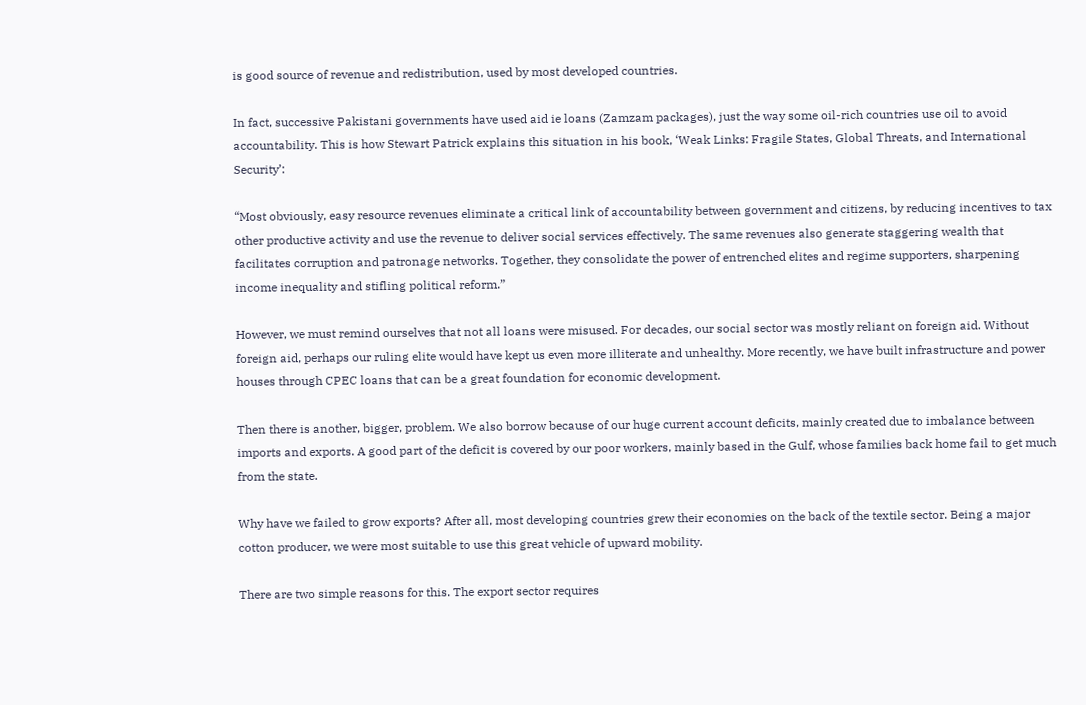is good source of revenue and redistribution, used by most developed countries.

In fact, successive Pakistani governments have used aid ie loans (Zamzam packages), just the way some oil-rich countries use oil to avoid accountability. This is how Stewart Patrick explains this situation in his book, ‘Weak Links: Fragile States, Global Threats, and International Security’:

“Most obviously, easy resource revenues eliminate a critical link of accountability between government and citizens, by reducing incentives to tax other productive activity and use the revenue to deliver social services effectively. The same revenues also generate staggering wealth that facilitates corruption and patronage networks. Together, they consolidate the power of entrenched elites and regime supporters, sharpening income inequality and stifling political reform.”

However, we must remind ourselves that not all loans were misused. For decades, our social sector was mostly reliant on foreign aid. Without foreign aid, perhaps our ruling elite would have kept us even more illiterate and unhealthy. More recently, we have built infrastructure and power houses through CPEC loans that can be a great foundation for economic development.

Then there is another, bigger, problem. We also borrow because of our huge current account deficits, mainly created due to imbalance between imports and exports. A good part of the deficit is covered by our poor workers, mainly based in the Gulf, whose families back home fail to get much from the state.

Why have we failed to grow exports? After all, most developing countries grew their economies on the back of the textile sector. Being a major cotton producer, we were most suitable to use this great vehicle of upward mobility.

There are two simple reasons for this. The export sector requires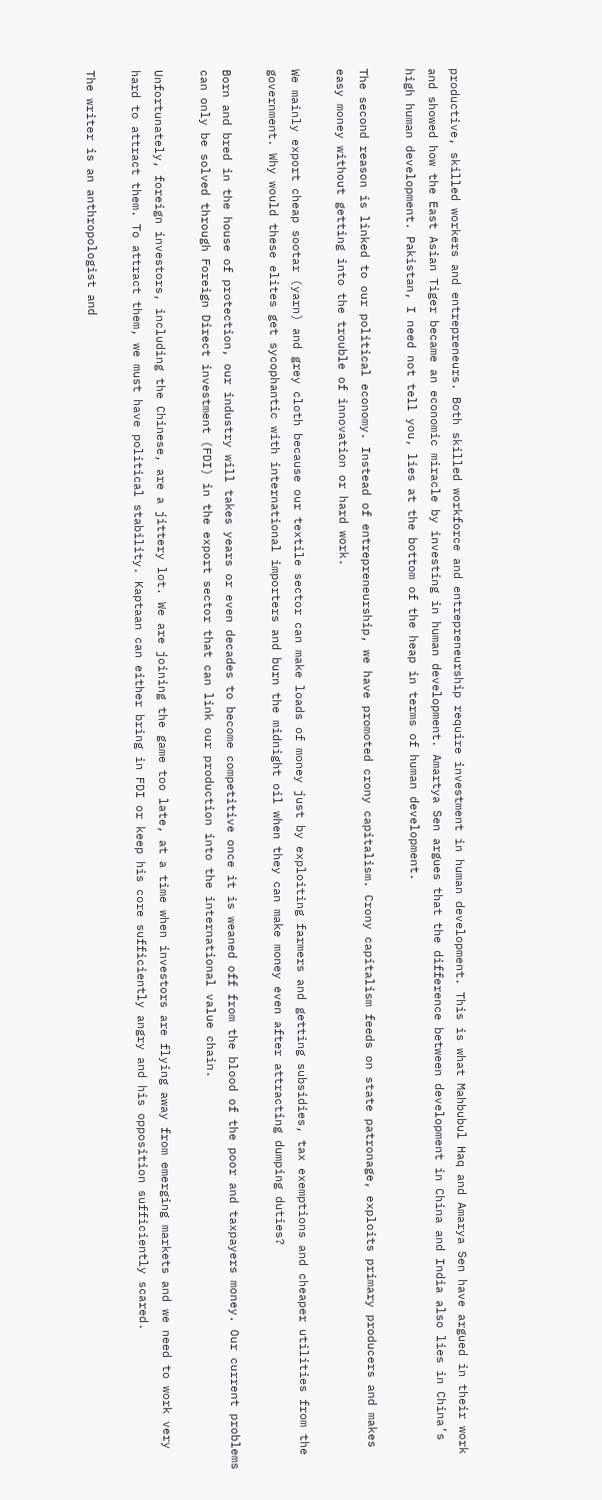productive, skilled workers and entrepreneurs. Both skilled workforce and entrepreneurship require investment in human development. This is what Mahbubul Haq and Amarya Sen have argued in their work and showed how the East Asian Tiger became an economic miracle by investing in human development. Amartya Sen argues that the difference between development in China and India also lies in China’s high human development. Pakistan, I need not tell you, lies at the bottom of the heap in terms of human development.

The second reason is linked to our political economy. Instead of entrepreneurship, we have promoted crony capitalism. Crony capitalism feeds on state patronage, exploits primary producers and makes easy money without getting into the trouble of innovation or hard work.

We mainly export cheap sootar (yarn) and grey cloth because our textile sector can make loads of money just by exploiting farmers and getting subsidies, tax exemptions and cheaper utilities from the government. Why would these elites get sycophantic with international importers and burn the midnight oil when they can make money even after attracting dumping duties?

Born and bred in the house of protection, our industry will takes years or even decades to become competitive once it is weaned off from the blood of the poor and taxpayers money. Our current problems can only be solved through Foreign Direct investment (FDI) in the export sector that can link our production into the international value chain.

Unfortunately, foreign investors, including the Chinese, are a jittery lot. We are joining the game too late, at a time when investors are flying away from emerging markets and we need to work very hard to attract them. To attract them, we must have political stability. Kaptaan can either bring in FDI or keep his core sufficiently angry and his opposition sufficiently scared.

The writer is an anthropologist and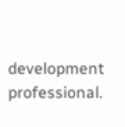development professional.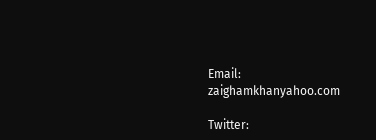Email: zaighamkhanyahoo.com

Twitter: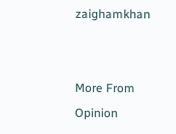zaighamkhan


More From Opinion